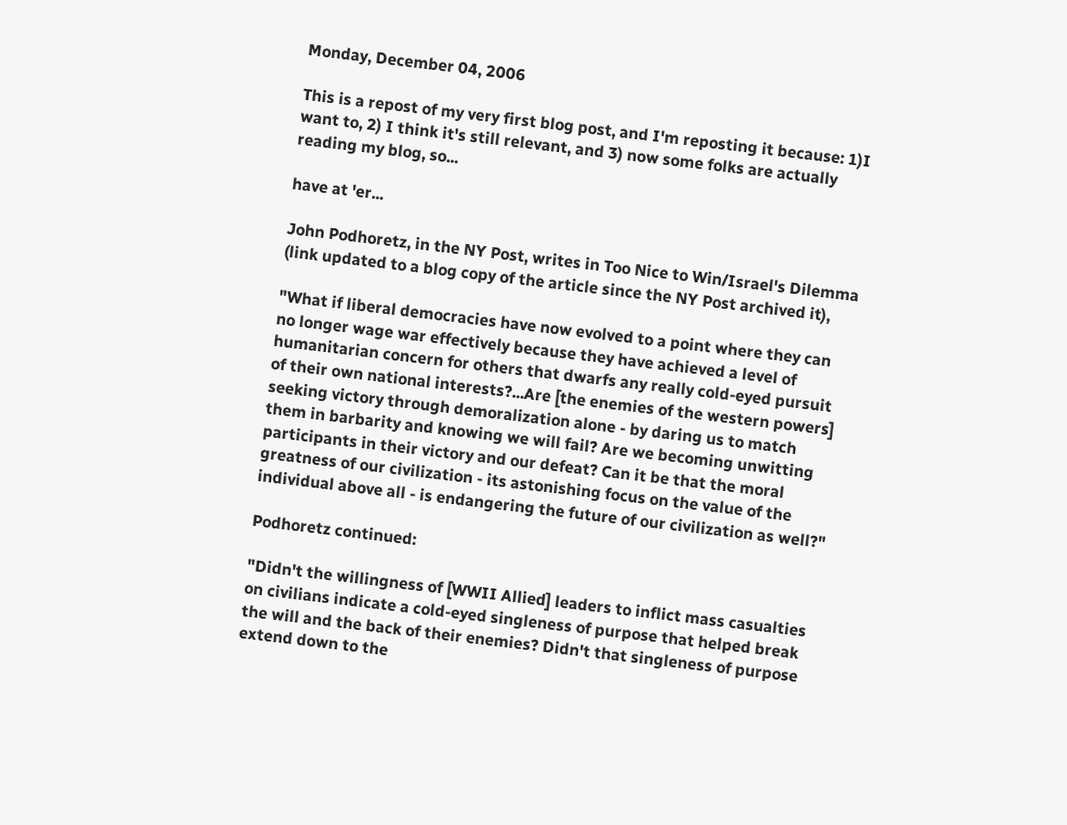Monday, December 04, 2006

This is a repost of my very first blog post, and I'm reposting it because: 1)I want to, 2) I think it's still relevant, and 3) now some folks are actually reading my blog, so...

have at 'er...

John Podhoretz, in the NY Post, writes in Too Nice to Win/Israel's Dilemma (link updated to a blog copy of the article since the NY Post archived it),

"What if liberal democracies have now evolved to a point where they can no longer wage war effectively because they have achieved a level of humanitarian concern for others that dwarfs any really cold-eyed pursuit of their own national interests?...Are [the enemies of the western powers] seeking victory through demoralization alone - by daring us to match them in barbarity and knowing we will fail? Are we becoming unwitting participants in their victory and our defeat? Can it be that the moral greatness of our civilization - its astonishing focus on the value of the individual above all - is endangering the future of our civilization as well?"

Podhoretz continued:

"Didn't the willingness of [WWII Allied] leaders to inflict mass casualties on civilians indicate a cold-eyed singleness of purpose that helped break the will and the back of their enemies? Didn't that singleness of purpose extend down to the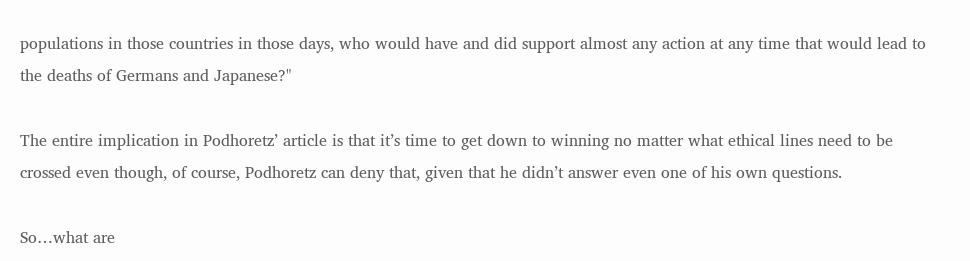populations in those countries in those days, who would have and did support almost any action at any time that would lead to the deaths of Germans and Japanese?"

The entire implication in Podhoretz’ article is that it’s time to get down to winning no matter what ethical lines need to be crossed even though, of course, Podhoretz can deny that, given that he didn’t answer even one of his own questions.

So…what are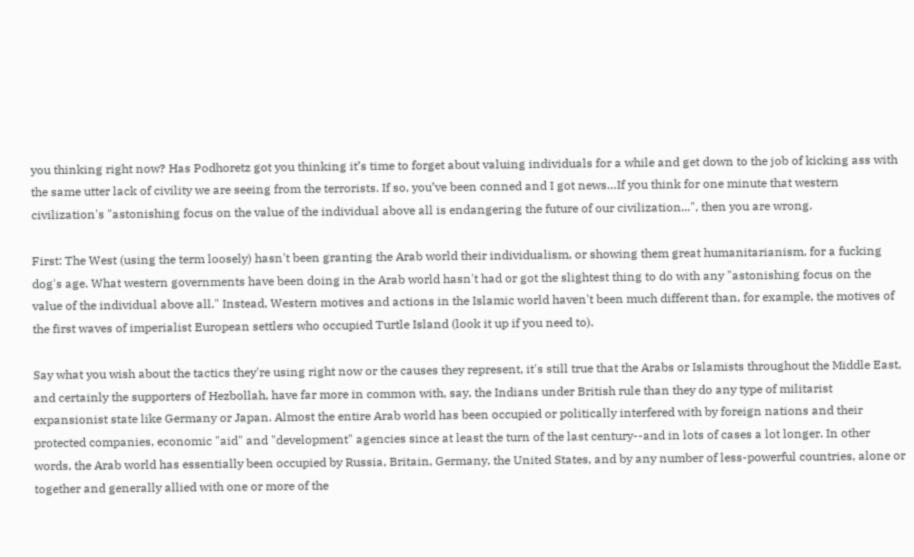you thinking right now? Has Podhoretz got you thinking it’s time to forget about valuing individuals for a while and get down to the job of kicking ass with the same utter lack of civility we are seeing from the terrorists. If so, you’ve been conned and I got news…If you think for one minute that western civilization's "astonishing focus on the value of the individual above all is endangering the future of our civilization...", then you are wrong.

First: The West (using the term loosely) hasn't been granting the Arab world their individualism, or showing them great humanitarianism, for a fucking dog's age. What western governments have been doing in the Arab world hasn't had or got the slightest thing to do with any "astonishing focus on the value of the individual above all." Instead, Western motives and actions in the Islamic world haven't been much different than, for example, the motives of the first waves of imperialist European settlers who occupied Turtle Island (look it up if you need to).

Say what you wish about the tactics they're using right now or the causes they represent, it's still true that the Arabs or Islamists throughout the Middle East, and certainly the supporters of Hezbollah, have far more in common with, say, the Indians under British rule than they do any type of militarist expansionist state like Germany or Japan. Almost the entire Arab world has been occupied or politically interfered with by foreign nations and their protected companies, economic "aid" and "development" agencies since at least the turn of the last century--and in lots of cases a lot longer. In other words, the Arab world has essentially been occupied by Russia, Britain, Germany, the United States, and by any number of less-powerful countries, alone or together and generally allied with one or more of the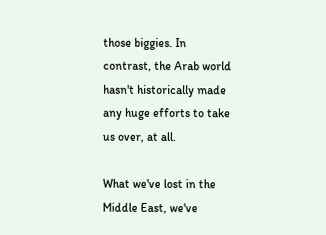those biggies. In contrast, the Arab world hasn't historically made any huge efforts to take us over, at all.

What we've lost in the Middle East, we've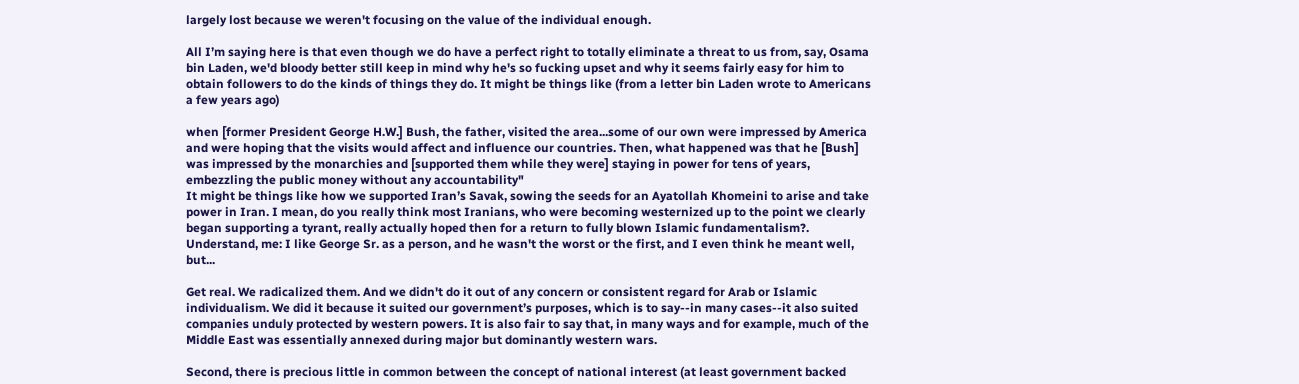largely lost because we weren't focusing on the value of the individual enough.

All I’m saying here is that even though we do have a perfect right to totally eliminate a threat to us from, say, Osama bin Laden, we'd bloody better still keep in mind why he's so fucking upset and why it seems fairly easy for him to obtain followers to do the kinds of things they do. It might be things like (from a letter bin Laden wrote to Americans a few years ago)

when [former President George H.W.] Bush, the father, visited the area...some of our own were impressed by America and were hoping that the visits would affect and influence our countries. Then, what happened was that he [Bush] was impressed by the monarchies and [supported them while they were] staying in power for tens of years, embezzling the public money without any accountability"
It might be things like how we supported Iran’s Savak, sowing the seeds for an Ayatollah Khomeini to arise and take power in Iran. I mean, do you really think most Iranians, who were becoming westernized up to the point we clearly began supporting a tyrant, really actually hoped then for a return to fully blown Islamic fundamentalism?. Understand, me: I like George Sr. as a person, and he wasn't the worst or the first, and I even think he meant well, but...

Get real. We radicalized them. And we didn't do it out of any concern or consistent regard for Arab or Islamic individualism. We did it because it suited our government’s purposes, which is to say--in many cases--it also suited companies unduly protected by western powers. It is also fair to say that, in many ways and for example, much of the Middle East was essentially annexed during major but dominantly western wars.

Second, there is precious little in common between the concept of national interest (at least government backed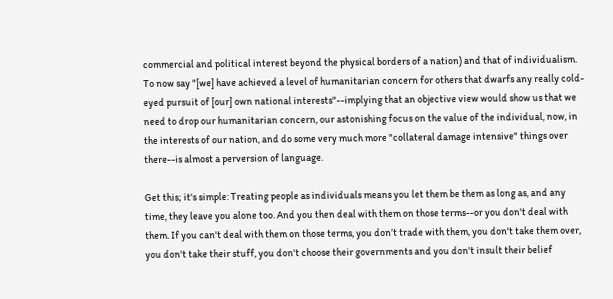commercial and political interest beyond the physical borders of a nation) and that of individualism. To now say "[we] have achieved a level of humanitarian concern for others that dwarfs any really cold-eyed pursuit of [our] own national interests"--implying that an objective view would show us that we need to drop our humanitarian concern, our astonishing focus on the value of the individual, now, in the interests of our nation, and do some very much more "collateral damage intensive" things over there--is almost a perversion of language.

Get this; it's simple: Treating people as individuals means you let them be them as long as, and any time, they leave you alone too. And you then deal with them on those terms--or you don't deal with them. If you can't deal with them on those terms, you don’t trade with them, you don't take them over, you don't take their stuff, you don't choose their governments and you don't insult their belief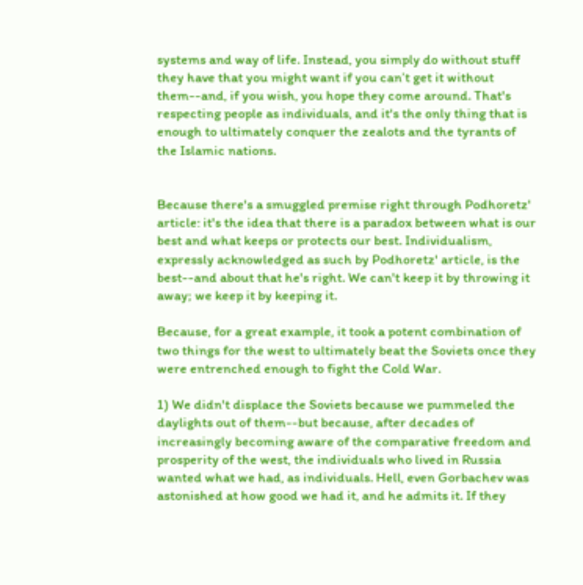systems and way of life. Instead, you simply do without stuff they have that you might want if you can’t get it without them--and, if you wish, you hope they come around. That's respecting people as individuals, and it's the only thing that is enough to ultimately conquer the zealots and the tyrants of the Islamic nations.


Because there's a smuggled premise right through Podhoretz' article: it's the idea that there is a paradox between what is our best and what keeps or protects our best. Individualism, expressly acknowledged as such by Podhoretz' article, is the best--and about that he's right. We can't keep it by throwing it away; we keep it by keeping it.

Because, for a great example, it took a potent combination of two things for the west to ultimately beat the Soviets once they were entrenched enough to fight the Cold War.

1) We didn't displace the Soviets because we pummeled the daylights out of them--but because, after decades of increasingly becoming aware of the comparative freedom and prosperity of the west, the individuals who lived in Russia wanted what we had, as individuals. Hell, even Gorbachev was astonished at how good we had it, and he admits it. If they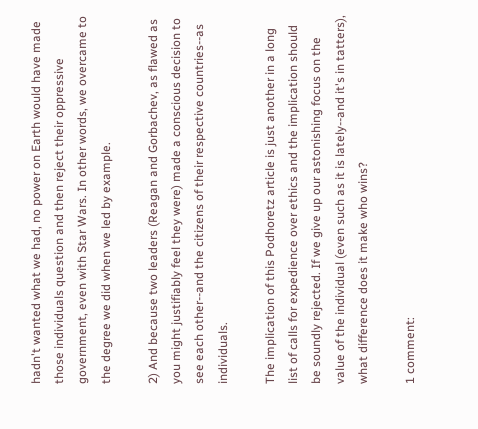hadn't wanted what we had, no power on Earth would have made those individuals question and then reject their oppressive government, even with Star Wars. In other words, we overcame to the degree we did when we led by example.

2) And because two leaders (Reagan and Gorbachev, as flawed as you might justifiably feel they were) made a conscious decision to see each other--and the citizens of their respective countries--as individuals.

The implication of this Podhoretz article is just another in a long list of calls for expedience over ethics and the implication should be soundly rejected. If we give up our astonishing focus on the value of the individual (even such as it is lately--and it's in tatters), what difference does it make who wins?

1 comment: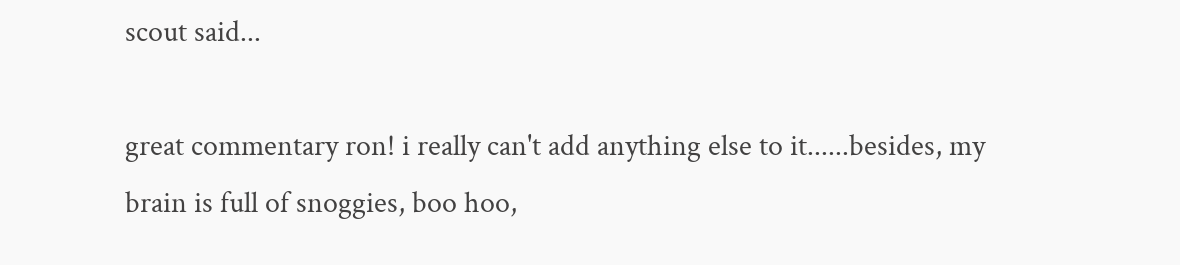scout said...

great commentary ron! i really can't add anything else to it......besides, my brain is full of snoggies, boo hoo,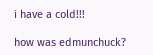i have a cold!!!

how was edmunchuck?